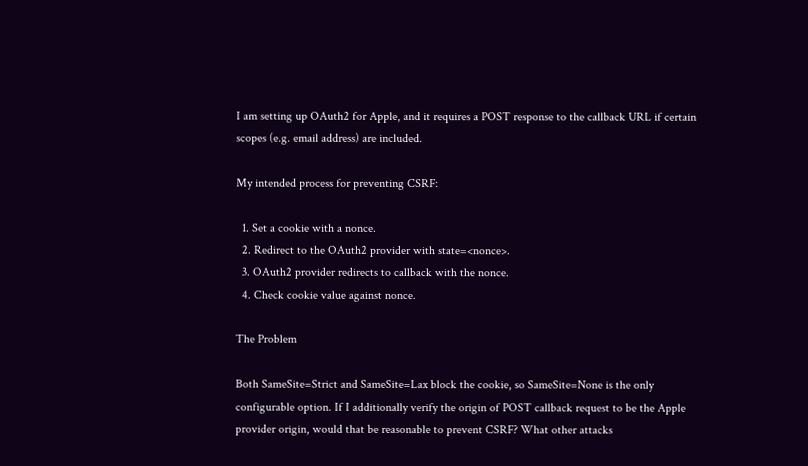I am setting up OAuth2 for Apple, and it requires a POST response to the callback URL if certain scopes (e.g. email address) are included.

My intended process for preventing CSRF:

  1. Set a cookie with a nonce.
  2. Redirect to the OAuth2 provider with state=<nonce>.
  3. OAuth2 provider redirects to callback with the nonce.
  4. Check cookie value against nonce.

The Problem

Both SameSite=Strict and SameSite=Lax block the cookie, so SameSite=None is the only configurable option. If I additionally verify the origin of POST callback request to be the Apple provider origin, would that be reasonable to prevent CSRF? What other attacks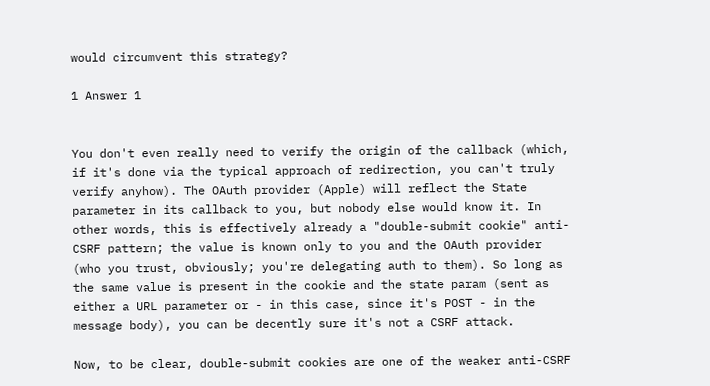would circumvent this strategy?

1 Answer 1


You don't even really need to verify the origin of the callback (which, if it's done via the typical approach of redirection, you can't truly verify anyhow). The OAuth provider (Apple) will reflect the State parameter in its callback to you, but nobody else would know it. In other words, this is effectively already a "double-submit cookie" anti-CSRF pattern; the value is known only to you and the OAuth provider (who you trust, obviously; you're delegating auth to them). So long as the same value is present in the cookie and the state param (sent as either a URL parameter or - in this case, since it's POST - in the message body), you can be decently sure it's not a CSRF attack.

Now, to be clear, double-submit cookies are one of the weaker anti-CSRF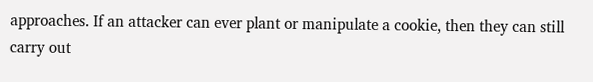approaches. If an attacker can ever plant or manipulate a cookie, then they can still carry out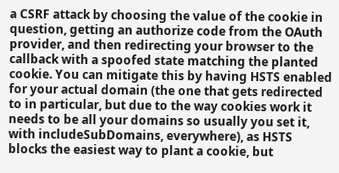a CSRF attack by choosing the value of the cookie in question, getting an authorize code from the OAuth provider, and then redirecting your browser to the callback with a spoofed state matching the planted cookie. You can mitigate this by having HSTS enabled for your actual domain (the one that gets redirected to in particular, but due to the way cookies work it needs to be all your domains so usually you set it, with includeSubDomains, everywhere), as HSTS blocks the easiest way to plant a cookie, but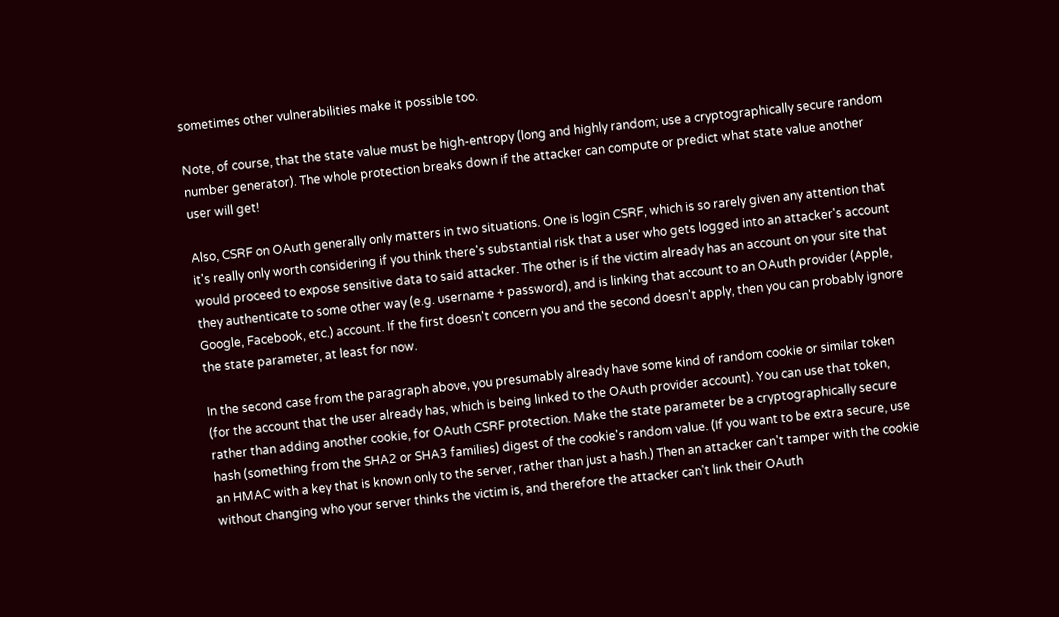sometimes other vulnerabilities make it possible too.

Note, of course, that the state value must be high-entropy (long and highly random; use a cryptographically secure random number generator). The whole protection breaks down if the attacker can compute or predict what state value another user will get!

Also, CSRF on OAuth generally only matters in two situations. One is login CSRF, which is so rarely given any attention that it's really only worth considering if you think there's substantial risk that a user who gets logged into an attacker's account would proceed to expose sensitive data to said attacker. The other is if the victim already has an account on your site that they authenticate to some other way (e.g. username + password), and is linking that account to an OAuth provider (Apple, Google, Facebook, etc.) account. If the first doesn't concern you and the second doesn't apply, then you can probably ignore the state parameter, at least for now.

In the second case from the paragraph above, you presumably already have some kind of random cookie or similar token (for the account that the user already has, which is being linked to the OAuth provider account). You can use that token, rather than adding another cookie, for OAuth CSRF protection. Make the state parameter be a cryptographically secure hash (something from the SHA2 or SHA3 families) digest of the cookie's random value. (If you want to be extra secure, use an HMAC with a key that is known only to the server, rather than just a hash.) Then an attacker can't tamper with the cookie without changing who your server thinks the victim is, and therefore the attacker can't link their OAuth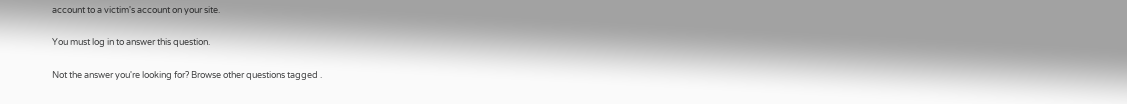account to a victim's account on your site.

You must log in to answer this question.

Not the answer you're looking for? Browse other questions tagged .